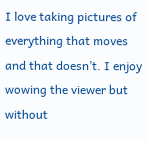I love taking pictures of everything that moves and that doesn’t. I enjoy wowing the viewer but without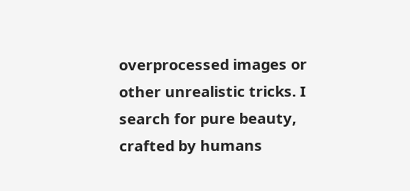overprocessed images or other unrealistic tricks. I search for pure beauty, crafted by humans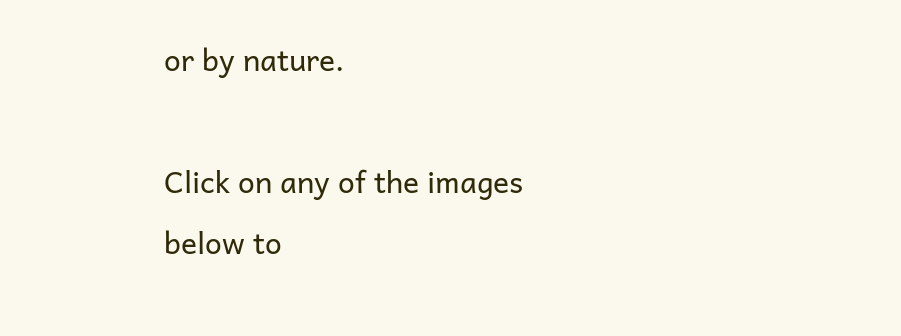or by nature.

Click on any of the images below to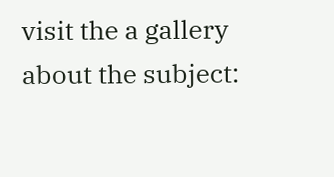visit the a gallery about the subject: